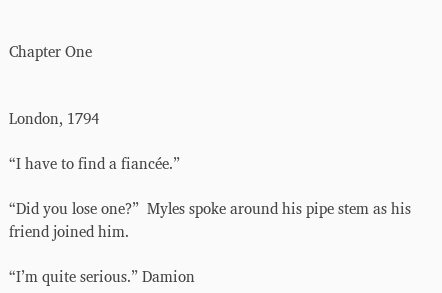Chapter One


London, 1794

“I have to find a fiancée.”

“Did you lose one?”  Myles spoke around his pipe stem as his friend joined him.

“I’m quite serious.” Damion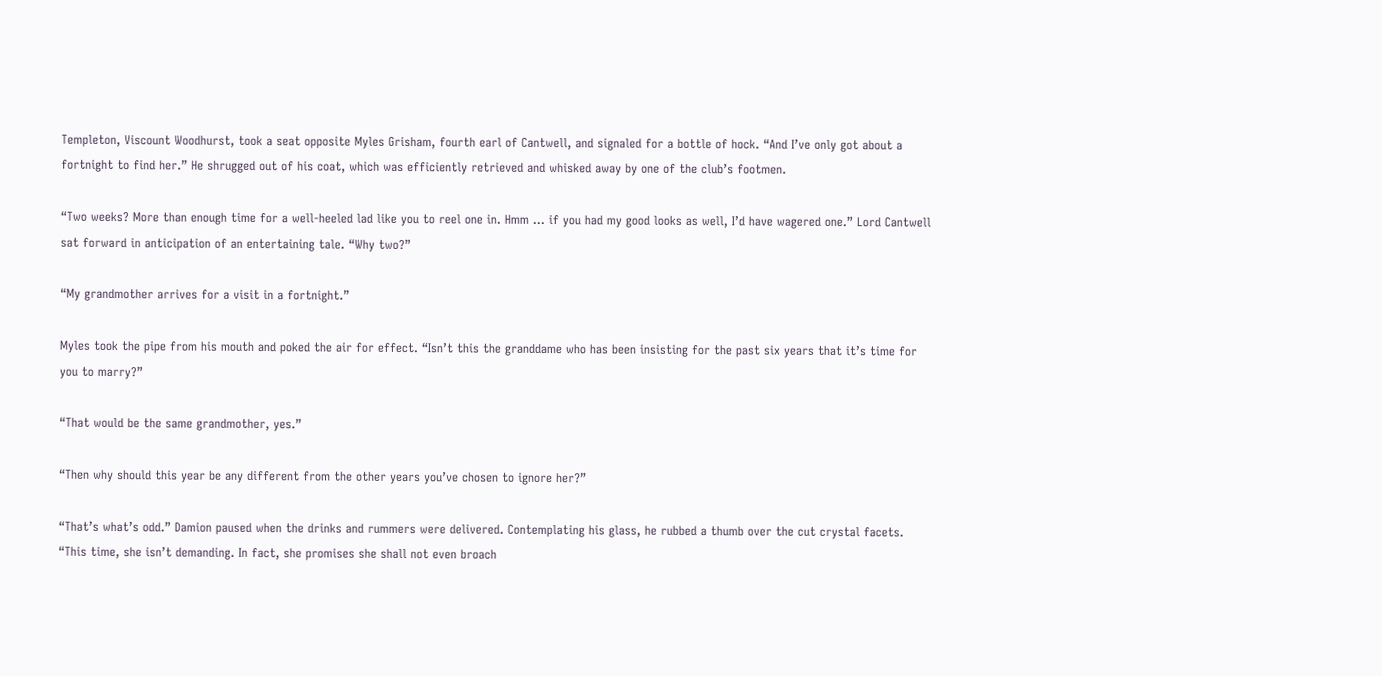Templeton, Viscount Woodhurst, took a seat opposite Myles Grisham, fourth earl of Cantwell, and signaled for a bottle of hock. “And I’ve only got about a fortnight to find her.” He shrugged out of his coat, which was efficiently retrieved and whisked away by one of the club’s footmen.

“Two weeks? More than enough time for a well-heeled lad like you to reel one in. Hmm ... if you had my good looks as well, I’d have wagered one.” Lord Cantwell sat forward in anticipation of an entertaining tale. “Why two?”

“My grandmother arrives for a visit in a fortnight.”

Myles took the pipe from his mouth and poked the air for effect. “Isn’t this the granddame who has been insisting for the past six years that it’s time for you to marry?”

“That would be the same grandmother, yes.”

“Then why should this year be any different from the other years you’ve chosen to ignore her?”

“That’s what’s odd.” Damion paused when the drinks and rummers were delivered. Contemplating his glass, he rubbed a thumb over the cut crystal facets. “This time, she isn’t demanding. In fact, she promises she shall not even broach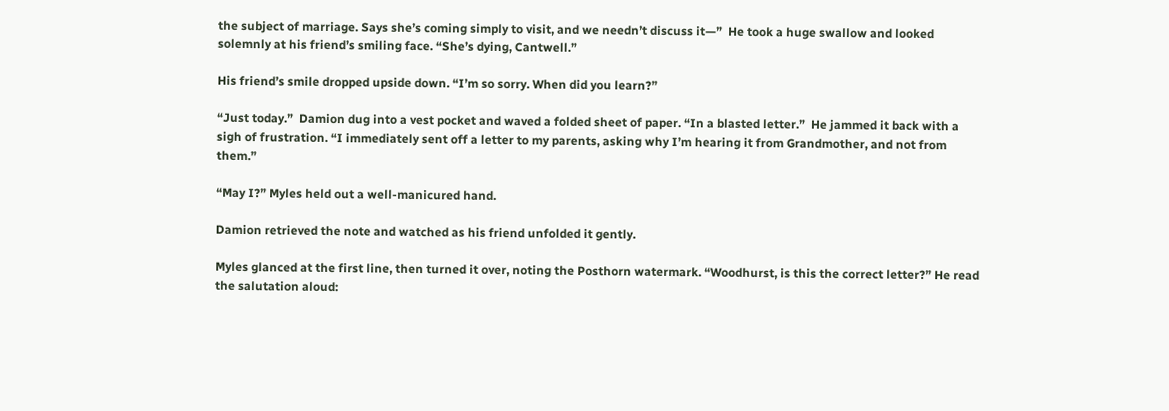the subject of marriage. Says she’s coming simply to visit, and we needn’t discuss it—”  He took a huge swallow and looked solemnly at his friend’s smiling face. “She’s dying, Cantwell.”

His friend’s smile dropped upside down. “I’m so sorry. When did you learn?”

“Just today.”  Damion dug into a vest pocket and waved a folded sheet of paper. “In a blasted letter.”  He jammed it back with a sigh of frustration. “I immediately sent off a letter to my parents, asking why I’m hearing it from Grandmother, and not from them.”

“May I?” Myles held out a well-manicured hand.

Damion retrieved the note and watched as his friend unfolded it gently.

Myles glanced at the first line, then turned it over, noting the Posthorn watermark. “Woodhurst, is this the correct letter?” He read the salutation aloud: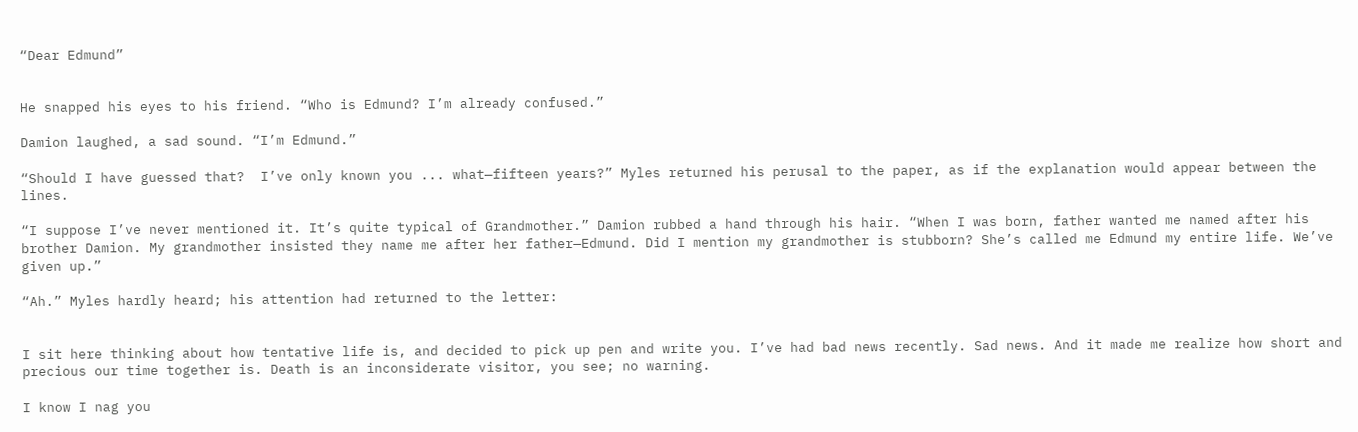“Dear Edmund”


He snapped his eyes to his friend. “Who is Edmund? I’m already confused.”

Damion laughed, a sad sound. “I’m Edmund.”

“Should I have guessed that?  I’ve only known you ... what—fifteen years?” Myles returned his perusal to the paper, as if the explanation would appear between the lines.

“I suppose I’ve never mentioned it. It’s quite typical of Grandmother.” Damion rubbed a hand through his hair. “When I was born, father wanted me named after his brother Damion. My grandmother insisted they name me after her father—Edmund. Did I mention my grandmother is stubborn? She’s called me Edmund my entire life. We’ve given up.”

“Ah.” Myles hardly heard; his attention had returned to the letter:


I sit here thinking about how tentative life is, and decided to pick up pen and write you. I’ve had bad news recently. Sad news. And it made me realize how short and precious our time together is. Death is an inconsiderate visitor, you see; no warning.

I know I nag you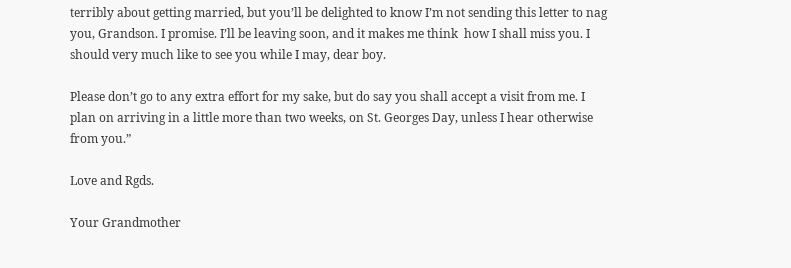terribly about getting married, but you’ll be delighted to know I’m not sending this letter to nag you, Grandson. I promise. I’ll be leaving soon, and it makes me think  how I shall miss you. I should very much like to see you while I may, dear boy.

Please don’t go to any extra effort for my sake, but do say you shall accept a visit from me. I plan on arriving in a little more than two weeks, on St. Georges Day, unless I hear otherwise from you.”

Love and Rgds.

Your Grandmother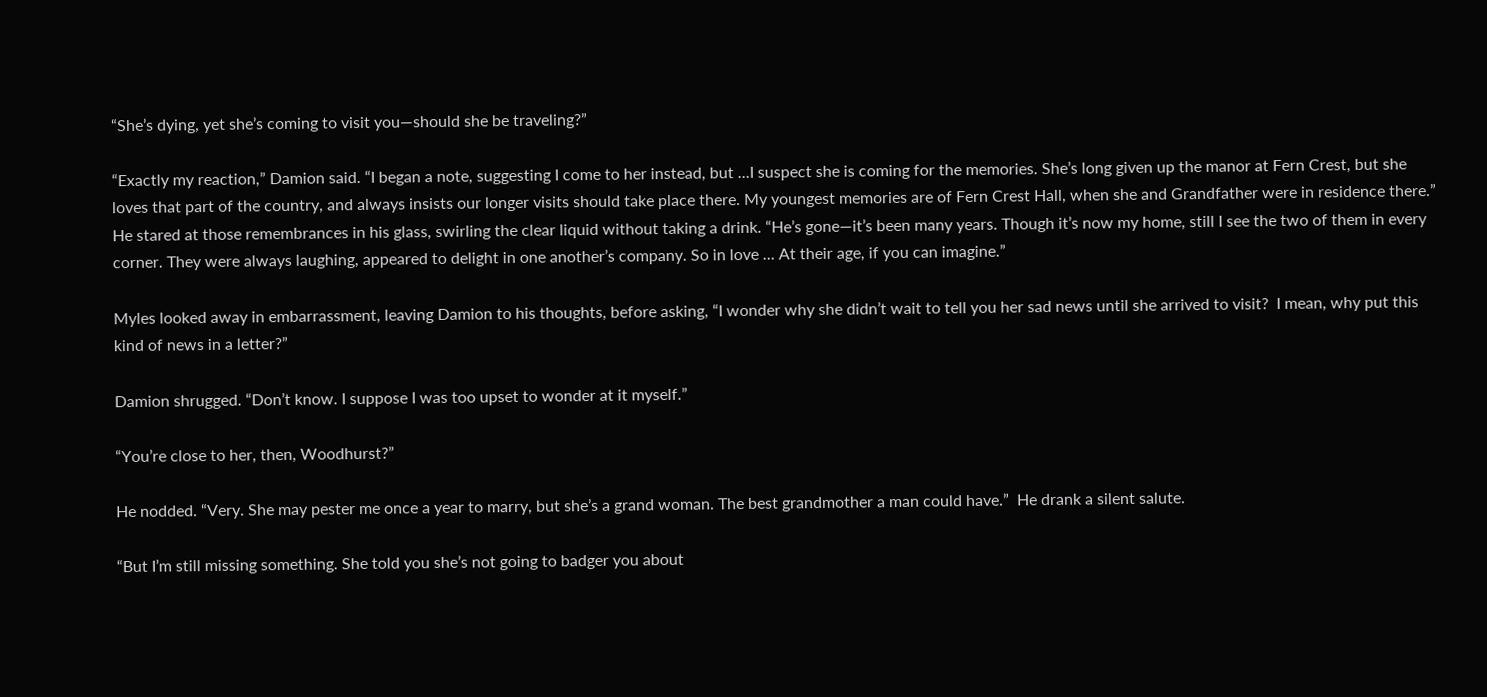“She’s dying, yet she’s coming to visit you—should she be traveling?”

“Exactly my reaction,” Damion said. “I began a note, suggesting I come to her instead, but ...I suspect she is coming for the memories. She’s long given up the manor at Fern Crest, but she loves that part of the country, and always insists our longer visits should take place there. My youngest memories are of Fern Crest Hall, when she and Grandfather were in residence there.” He stared at those remembrances in his glass, swirling the clear liquid without taking a drink. “He’s gone—it’s been many years. Though it’s now my home, still I see the two of them in every corner. They were always laughing, appeared to delight in one another’s company. So in love ... At their age, if you can imagine.”

Myles looked away in embarrassment, leaving Damion to his thoughts, before asking, “I wonder why she didn’t wait to tell you her sad news until she arrived to visit?  I mean, why put this kind of news in a letter?”

Damion shrugged. “Don’t know. I suppose I was too upset to wonder at it myself.”

“You’re close to her, then, Woodhurst?”

He nodded. “Very. She may pester me once a year to marry, but she’s a grand woman. The best grandmother a man could have.”  He drank a silent salute.

“But I’m still missing something. She told you she’s not going to badger you about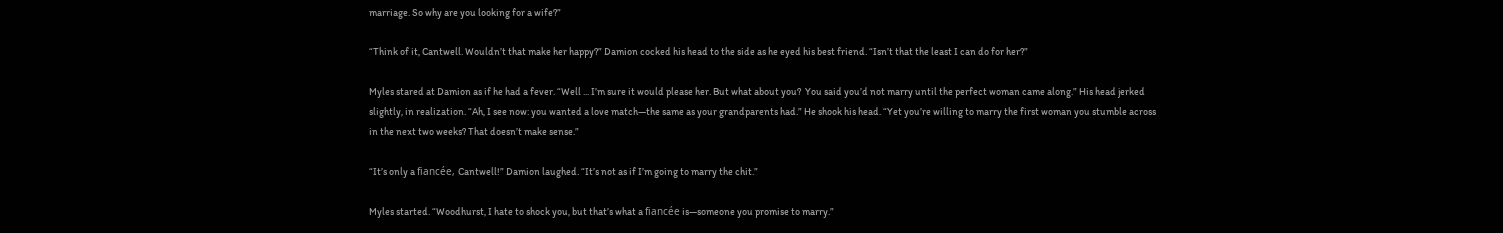marriage. So why are you looking for a wife?”

“Think of it, Cantwell. Wouldn’t that make her happy?” Damion cocked his head to the side as he eyed his best friend. “Isn’t that the least I can do for her?”

Myles stared at Damion as if he had a fever. “Well ... I’m sure it would please her. But what about you?  You said you’d not marry until the perfect woman came along.” His head jerked slightly, in realization. “Ah, I see now: you wanted a love match—the same as your grandparents had.” He shook his head. “Yet you’re willing to marry the first woman you stumble across in the next two weeks? That doesn’t make sense.”

“It’s only a fiancée, Cantwell!” Damion laughed. “It’s not as if I’m going to marry the chit.”

Myles started. “Woodhurst, I hate to shock you, but that’s what a fiancée is—someone you promise to marry.”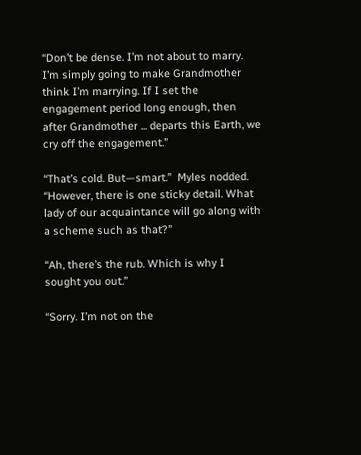“Don’t be dense. I’m not about to marry. I’m simply going to make Grandmother think I’m marrying. If I set the engagement period long enough, then after Grandmother ... departs this Earth, we cry off the engagement.”

“That’s cold. But—smart.”  Myles nodded. “However, there is one sticky detail. What lady of our acquaintance will go along with a scheme such as that?”

“Ah, there’s the rub. Which is why I sought you out.”

“Sorry. I’m not on the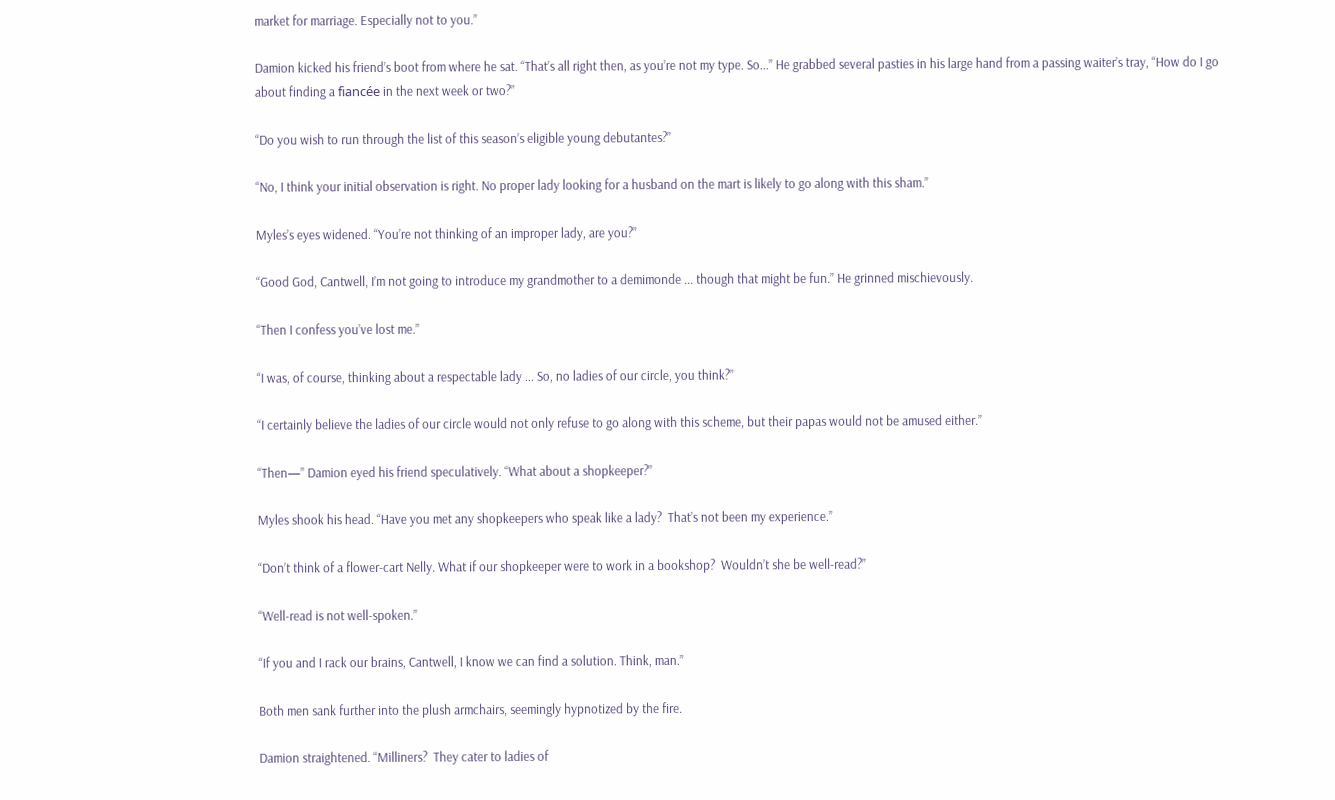market for marriage. Especially not to you.”

Damion kicked his friend’s boot from where he sat. “That’s all right then, as you’re not my type. So...” He grabbed several pasties in his large hand from a passing waiter’s tray, “How do I go about finding a fiancée in the next week or two?”

“Do you wish to run through the list of this season’s eligible young debutantes?”

“No, I think your initial observation is right. No proper lady looking for a husband on the mart is likely to go along with this sham.”

Myles’s eyes widened. “You’re not thinking of an improper lady, are you?”

“Good God, Cantwell, I’m not going to introduce my grandmother to a demimonde ... though that might be fun.” He grinned mischievously.

“Then I confess you’ve lost me.”

“I was, of course, thinking about a respectable lady ... So, no ladies of our circle, you think?”

“I certainly believe the ladies of our circle would not only refuse to go along with this scheme, but their papas would not be amused either.”

“Then—” Damion eyed his friend speculatively. “What about a shopkeeper?”

Myles shook his head. “Have you met any shopkeepers who speak like a lady?  That’s not been my experience.”

“Don’t think of a flower-cart Nelly. What if our shopkeeper were to work in a bookshop?  Wouldn’t she be well-read?”

“Well-read is not well-spoken.”

“If you and I rack our brains, Cantwell, I know we can find a solution. Think, man.”

Both men sank further into the plush armchairs, seemingly hypnotized by the fire.

Damion straightened. “Milliners?  They cater to ladies of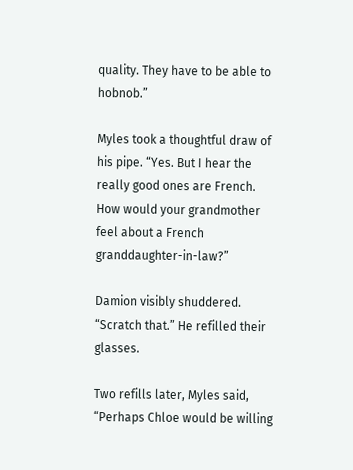quality. They have to be able to hobnob.”

Myles took a thoughtful draw of his pipe. “Yes. But I hear the really good ones are French. How would your grandmother feel about a French granddaughter-in-law?”

Damion visibly shuddered. “Scratch that.” He refilled their glasses.

Two refills later, Myles said, “Perhaps Chloe would be willing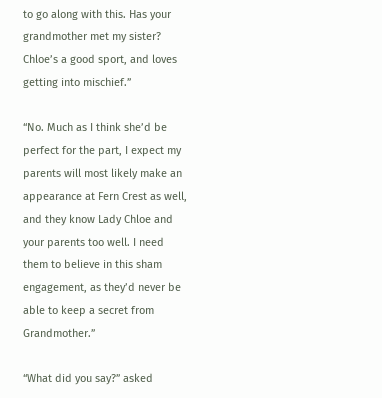to go along with this. Has your grandmother met my sister?  Chloe’s a good sport, and loves getting into mischief.”

“No. Much as I think she’d be perfect for the part, I expect my parents will most likely make an appearance at Fern Crest as well, and they know Lady Chloe and your parents too well. I need them to believe in this sham engagement, as they’d never be able to keep a secret from Grandmother.”

“What did you say?” asked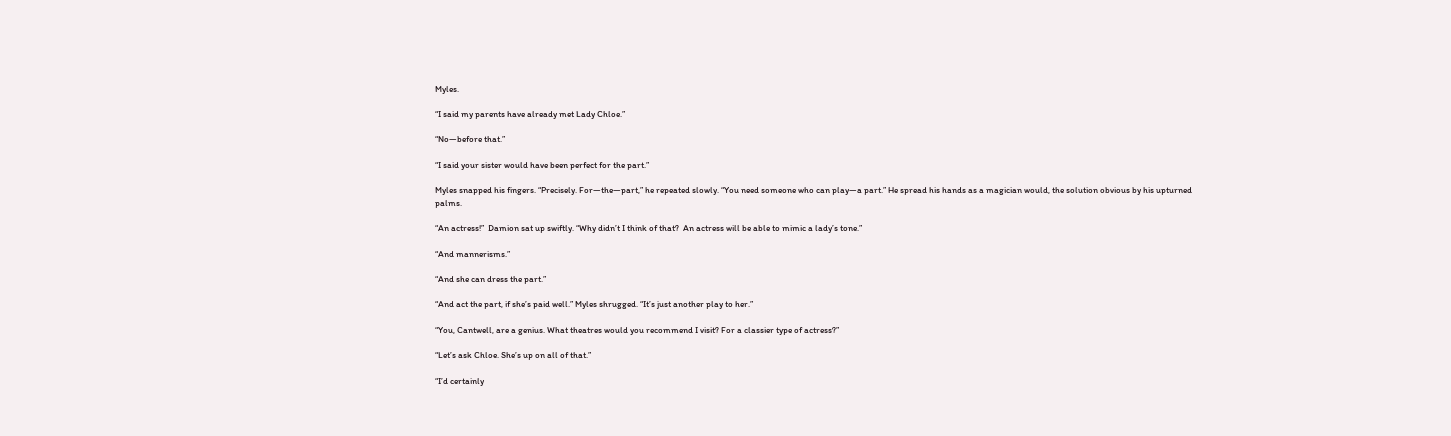Myles.

“I said my parents have already met Lady Chloe.”

“No—before that.”

“I said your sister would have been perfect for the part.”

Myles snapped his fingers. “Precisely. For—the—part,” he repeated slowly. “You need someone who can play—a part.” He spread his hands as a magician would, the solution obvious by his upturned palms.

“An actress!”  Damion sat up swiftly. “Why didn’t I think of that?  An actress will be able to mimic a lady’s tone.”

“And mannerisms.”

“And she can dress the part.”

“And act the part, if she’s paid well.” Myles shrugged. “It’s just another play to her.”

“You, Cantwell, are a genius. What theatres would you recommend I visit? For a classier type of actress?”

“Let’s ask Chloe. She’s up on all of that.”

“I’d certainly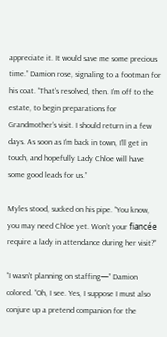appreciate it. It would save me some precious time.” Damion rose, signaling to a footman for his coat. “That’s resolved, then. I’m off to the estate, to begin preparations for Grandmother’s visit. I should return in a few days. As soon as I’m back in town, I’ll get in touch, and hopefully Lady Chloe will have some good leads for us.”

Myles stood, sucked on his pipe. “You know, you may need Chloe yet. Won’t your fiancée require a lady in attendance during her visit?”

“I wasn’t planning on staffing—” Damion colored. “Oh, I see. Yes, I suppose I must also conjure up a pretend companion for the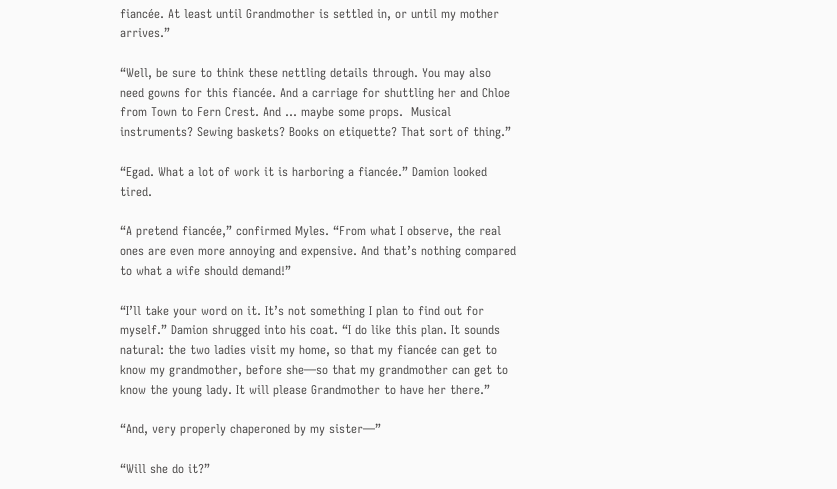fiancée. At least until Grandmother is settled in, or until my mother arrives.”

“Well, be sure to think these nettling details through. You may also need gowns for this fiancée. And a carriage for shuttling her and Chloe from Town to Fern Crest. And ... maybe some props.  Musical instruments? Sewing baskets? Books on etiquette? That sort of thing.”

“Egad. What a lot of work it is harboring a fiancée.” Damion looked tired.

“A pretend fiancée,” confirmed Myles. “From what I observe, the real ones are even more annoying and expensive. And that’s nothing compared to what a wife should demand!”

“I’ll take your word on it. It’s not something I plan to find out for myself.” Damion shrugged into his coat. “I do like this plan. It sounds natural: the two ladies visit my home, so that my fiancée can get to know my grandmother, before she—so that my grandmother can get to know the young lady. It will please Grandmother to have her there.”

“And, very properly chaperoned by my sister—”

“Will she do it?”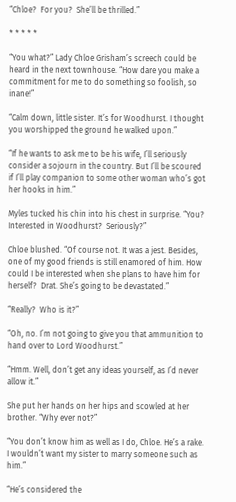“Chloe?  For you?  She’ll be thrilled.”

* * * * *

“You what?” Lady Chloe Grisham’s screech could be heard in the next townhouse. “How dare you make a commitment for me to do something so foolish, so inane!”

“Calm down, little sister. It’s for Woodhurst. I thought you worshipped the ground he walked upon.”

“If he wants to ask me to be his wife, I’ll seriously consider a sojourn in the country. But I’ll be scoured if I’ll play companion to some other woman who’s got her hooks in him.”

Myles tucked his chin into his chest in surprise. “You?  Interested in Woodhurst?  Seriously?”

Chloe blushed. “Of course not. It was a jest. Besides, one of my good friends is still enamored of him. How could I be interested when she plans to have him for herself?  Drat. She’s going to be devastated.”

“Really?  Who is it?”

“Oh, no. I’m not going to give you that ammunition to hand over to Lord Woodhurst.”

“Hmm. Well, don’t get any ideas yourself, as I’d never allow it.”

She put her hands on her hips and scowled at her brother. “Why ever not?”

“You don’t know him as well as I do, Chloe. He’s a rake. I wouldn’t want my sister to marry someone such as him.”

“He’s considered the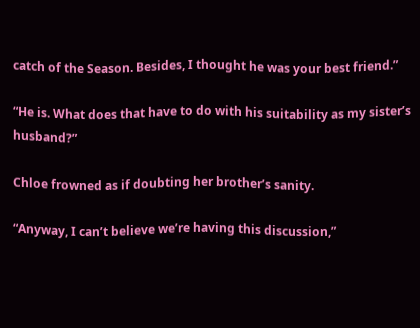catch of the Season. Besides, I thought he was your best friend.”

“He is. What does that have to do with his suitability as my sister’s husband?”

Chloe frowned as if doubting her brother’s sanity.

“Anyway, I can’t believe we’re having this discussion,”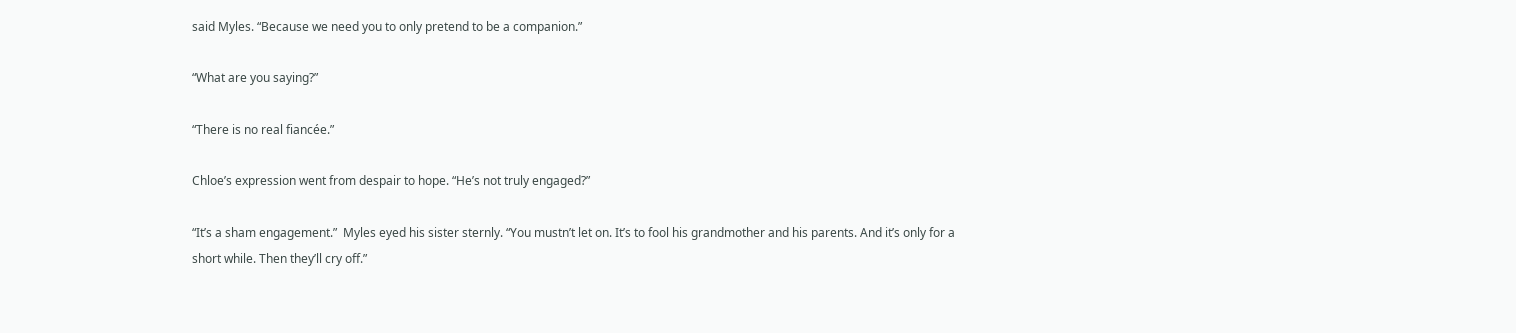said Myles. “Because we need you to only pretend to be a companion.”

“What are you saying?”

“There is no real fiancée.”

Chloe’s expression went from despair to hope. “He’s not truly engaged?”

“It’s a sham engagement.”  Myles eyed his sister sternly. “You mustn’t let on. It’s to fool his grandmother and his parents. And it’s only for a short while. Then they’ll cry off.”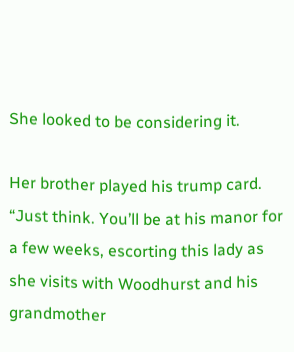She looked to be considering it.

Her brother played his trump card. “Just think. You’ll be at his manor for a few weeks, escorting this lady as she visits with Woodhurst and his grandmother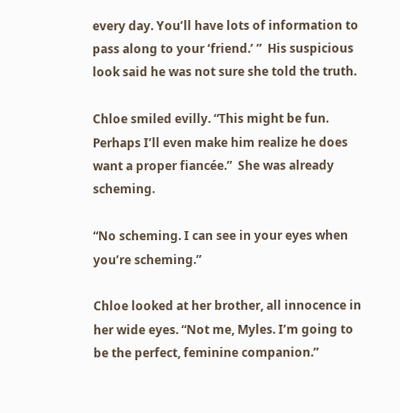every day. You’ll have lots of information to pass along to your ‘friend.’ ”  His suspicious look said he was not sure she told the truth.

Chloe smiled evilly. “This might be fun. Perhaps I’ll even make him realize he does want a proper fiancée.”  She was already scheming.

“No scheming. I can see in your eyes when you’re scheming.”

Chloe looked at her brother, all innocence in her wide eyes. “Not me, Myles. I’m going to be the perfect, feminine companion.”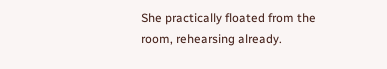She practically floated from the room, rehearsing already.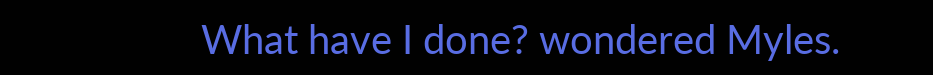What have I done? wondered Myles.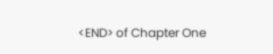<END> of Chapter One